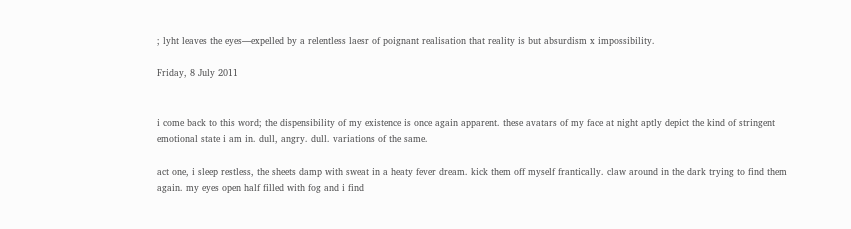; lyht leaves the eyes—expelled by a relentless laesr of poignant realisation that reality is but absurdism x impossibility.

Friday, 8 July 2011


i come back to this word; the dispensibility of my existence is once again apparent. these avatars of my face at night aptly depict the kind of stringent emotional state i am in. dull, angry. dull. variations of the same.

act one, i sleep restless, the sheets damp with sweat in a heaty fever dream. kick them off myself frantically. claw around in the dark trying to find them again. my eyes open half filled with fog and i find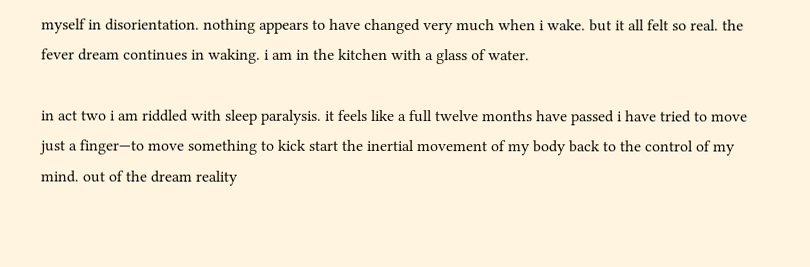myself in disorientation. nothing appears to have changed very much when i wake. but it all felt so real. the fever dream continues in waking. i am in the kitchen with a glass of water.

in act two i am riddled with sleep paralysis. it feels like a full twelve months have passed i have tried to move just a finger—to move something to kick start the inertial movement of my body back to the control of my mind. out of the dream reality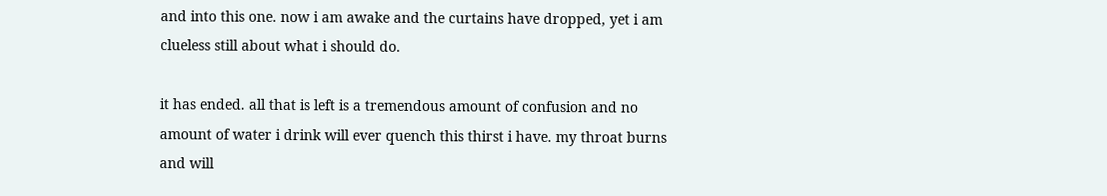and into this one. now i am awake and the curtains have dropped, yet i am clueless still about what i should do.

it has ended. all that is left is a tremendous amount of confusion and no amount of water i drink will ever quench this thirst i have. my throat burns and will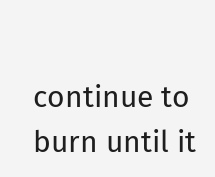continue to burn until it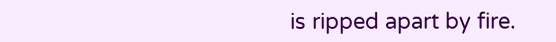is ripped apart by fire.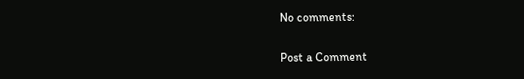No comments:

Post a Comment